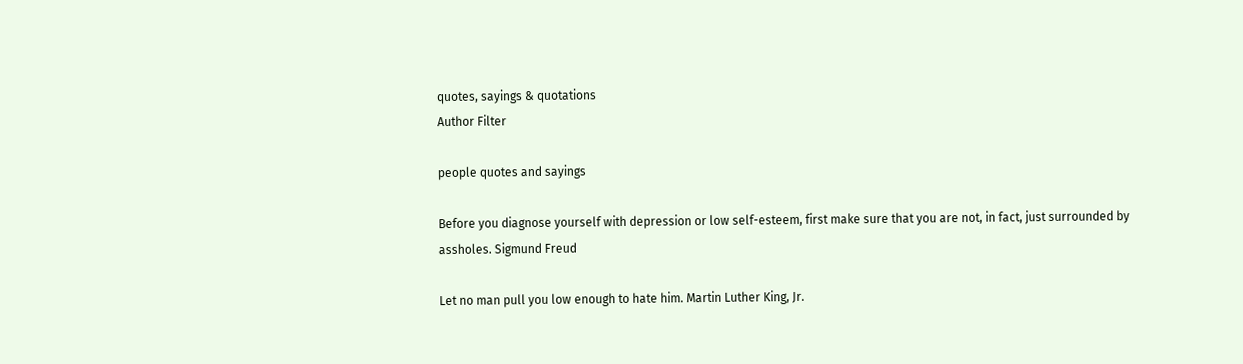quotes, sayings & quotations
Author Filter

people quotes and sayings

Before you diagnose yourself with depression or low self-esteem, first make sure that you are not, in fact, just surrounded by assholes. Sigmund Freud

Let no man pull you low enough to hate him. Martin Luther King, Jr.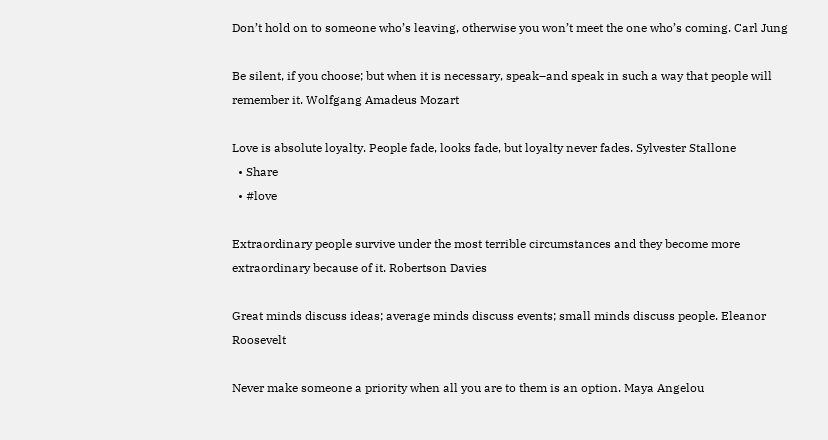Don’t hold on to someone who’s leaving, otherwise you won’t meet the one who’s coming. Carl Jung

Be silent, if you choose; but when it is necessary, speak–and speak in such a way that people will remember it. Wolfgang Amadeus Mozart

Love is absolute loyalty. People fade, looks fade, but loyalty never fades. Sylvester Stallone
  • Share
  • #love

Extraordinary people survive under the most terrible circumstances and they become more extraordinary because of it. Robertson Davies

Great minds discuss ideas; average minds discuss events; small minds discuss people. Eleanor Roosevelt

Never make someone a priority when all you are to them is an option. Maya Angelou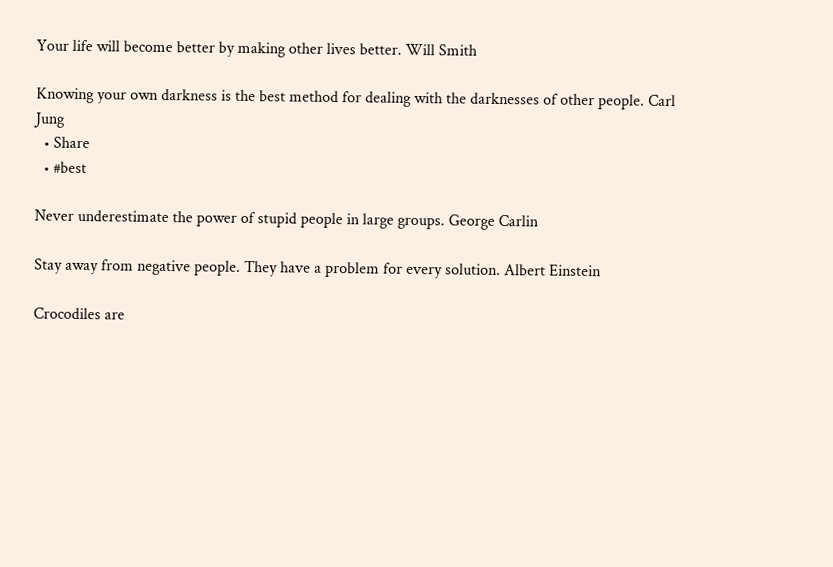Your life will become better by making other lives better. Will Smith

Knowing your own darkness is the best method for dealing with the darknesses of other people. Carl Jung
  • Share
  • #best

Never underestimate the power of stupid people in large groups. George Carlin

Stay away from negative people. They have a problem for every solution. Albert Einstein

Crocodiles are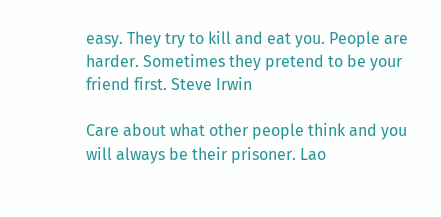easy. They try to kill and eat you. People are harder. Sometimes they pretend to be your friend first. Steve Irwin

Care about what other people think and you will always be their prisoner. Lao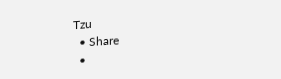Tzu
  • Share
  •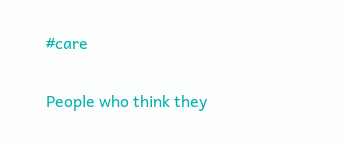#care

People who think they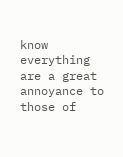know everything are a great annoyance to those of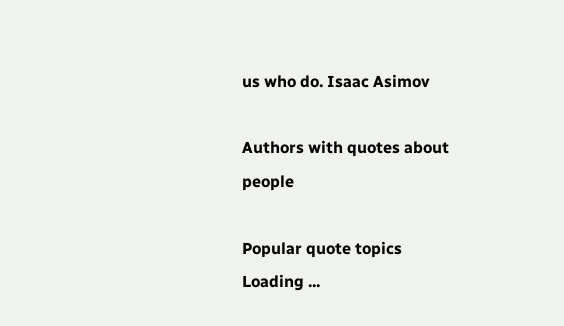us who do. Isaac Asimov

Authors with quotes about people

Popular quote topics
Loading ...